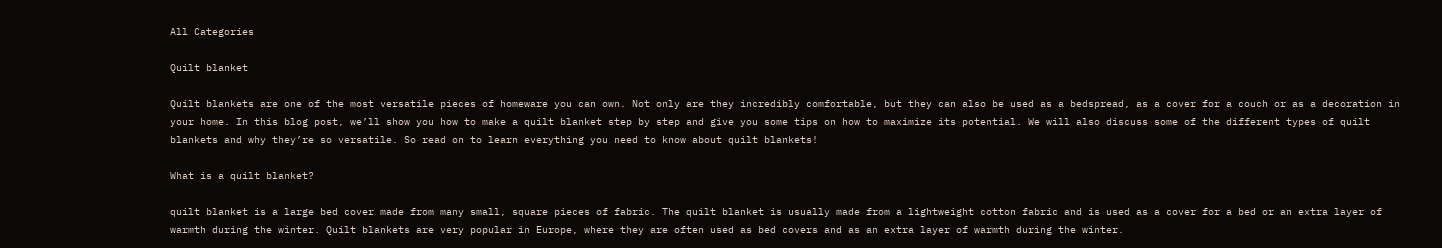All Categories

Quilt blanket

Quilt blankets are one of the most versatile pieces of homeware you can own. Not only are they incredibly comfortable, but they can also be used as a bedspread, as a cover for a couch or as a decoration in your home. In this blog post, we’ll show you how to make a quilt blanket step by step and give you some tips on how to maximize its potential. We will also discuss some of the different types of quilt blankets and why they’re so versatile. So read on to learn everything you need to know about quilt blankets!

What is a quilt blanket?

quilt blanket is a large bed cover made from many small, square pieces of fabric. The quilt blanket is usually made from a lightweight cotton fabric and is used as a cover for a bed or an extra layer of warmth during the winter. Quilt blankets are very popular in Europe, where they are often used as bed covers and as an extra layer of warmth during the winter.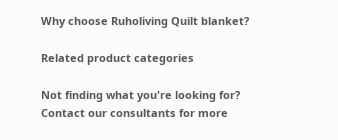Why choose Ruholiving Quilt blanket?

Related product categories

Not finding what you're looking for?
Contact our consultants for more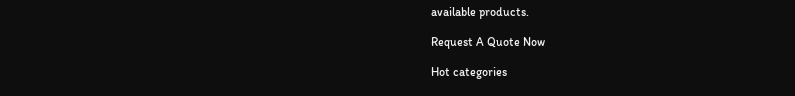available products.

Request A Quote Now

Hot categories